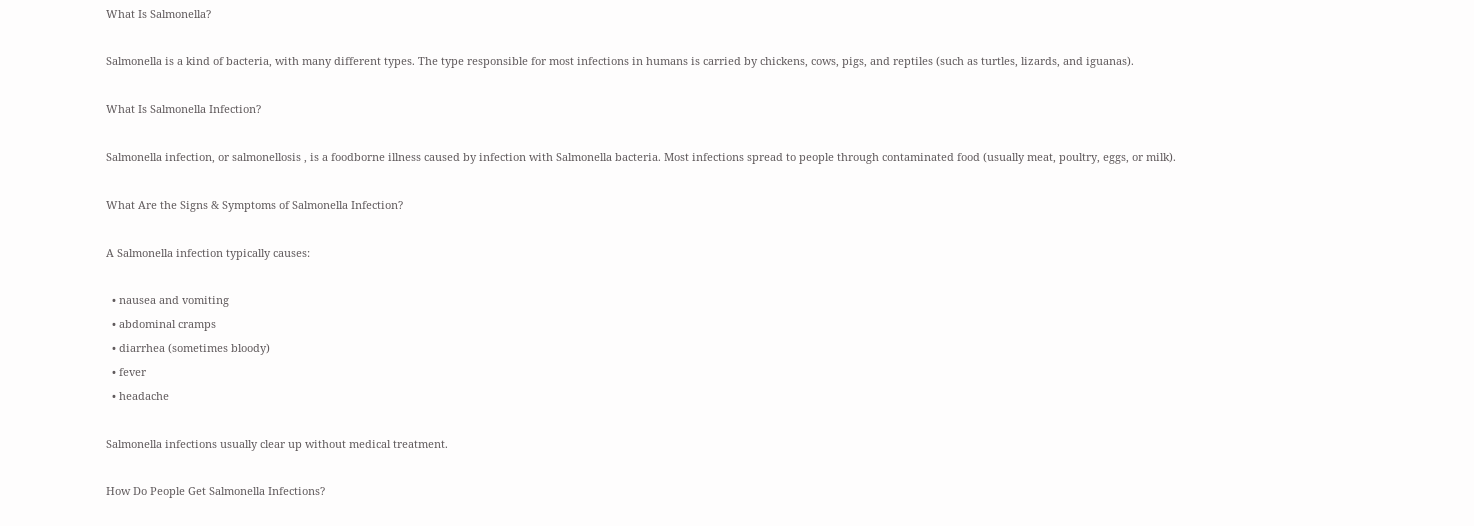What Is Salmonella?

Salmonella is a kind of bacteria, with many different types. The type responsible for most infections in humans is carried by chickens, cows, pigs, and reptiles (such as turtles, lizards, and iguanas).

What Is Salmonella Infection?

Salmonella infection, or salmonellosis , is a foodborne illness caused by infection with Salmonella bacteria. Most infections spread to people through contaminated food (usually meat, poultry, eggs, or milk).

What Are the Signs & Symptoms of Salmonella Infection?

A Salmonella infection typically causes:

  • nausea and vomiting
  • abdominal cramps
  • diarrhea (sometimes bloody)
  • fever
  • headache

Salmonella infections usually clear up without medical treatment.

How Do People Get Salmonella Infections?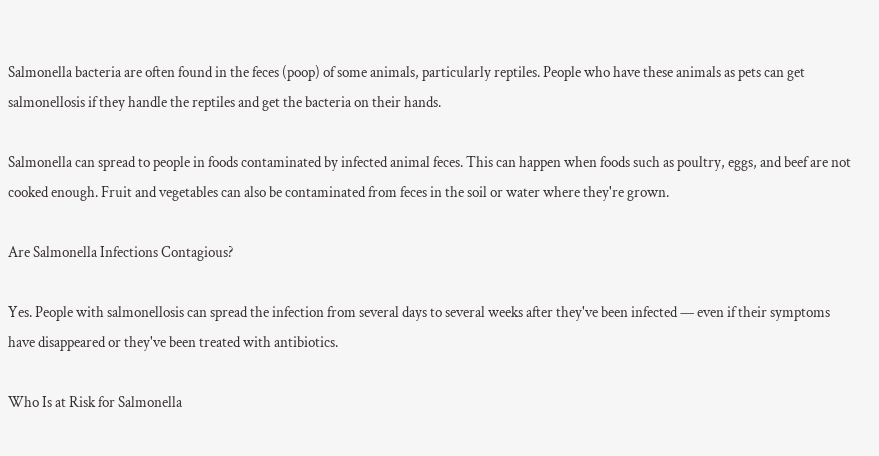Salmonella bacteria are often found in the feces (poop) of some animals, particularly reptiles. People who have these animals as pets can get salmonellosis if they handle the reptiles and get the bacteria on their hands.

Salmonella can spread to people in foods contaminated by infected animal feces. This can happen when foods such as poultry, eggs, and beef are not cooked enough. Fruit and vegetables can also be contaminated from feces in the soil or water where they're grown.

Are Salmonella Infections Contagious?

Yes. People with salmonellosis can spread the infection from several days to several weeks after they've been infected — even if their symptoms have disappeared or they've been treated with antibiotics.

Who Is at Risk for Salmonella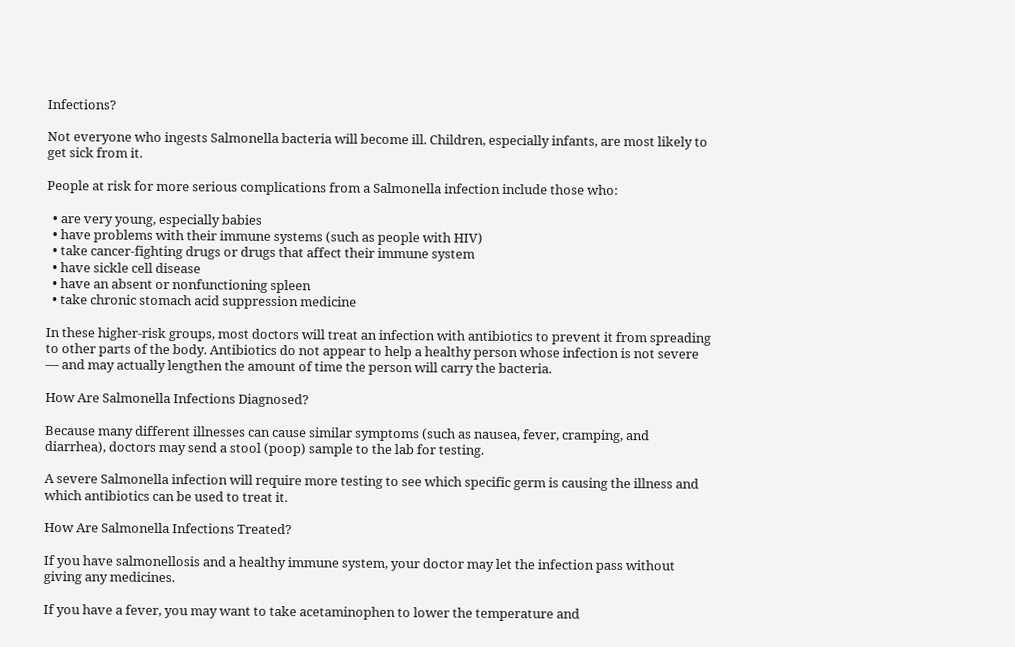Infections?

Not everyone who ingests Salmonella bacteria will become ill. Children, especially infants, are most likely to get sick from it.

People at risk for more serious complications from a Salmonella infection include those who:

  • are very young, especially babies
  • have problems with their immune systems (such as people with HIV)
  • take cancer-fighting drugs or drugs that affect their immune system
  • have sickle cell disease
  • have an absent or nonfunctioning spleen
  • take chronic stomach acid suppression medicine

In these higher-risk groups, most doctors will treat an infection with antibiotics to prevent it from spreading to other parts of the body. Antibiotics do not appear to help a healthy person whose infection is not severe — and may actually lengthen the amount of time the person will carry the bacteria.

How Are Salmonella Infections Diagnosed?

Because many different illnesses can cause similar symptoms (such as nausea, fever, cramping, and diarrhea), doctors may send a stool (poop) sample to the lab for testing.

A severe Salmonella infection will require more testing to see which specific germ is causing the illness and which antibiotics can be used to treat it.

How Are Salmonella Infections Treated?

If you have salmonellosis and a healthy immune system, your doctor may let the infection pass without giving any medicines.

If you have a fever, you may want to take acetaminophen to lower the temperature and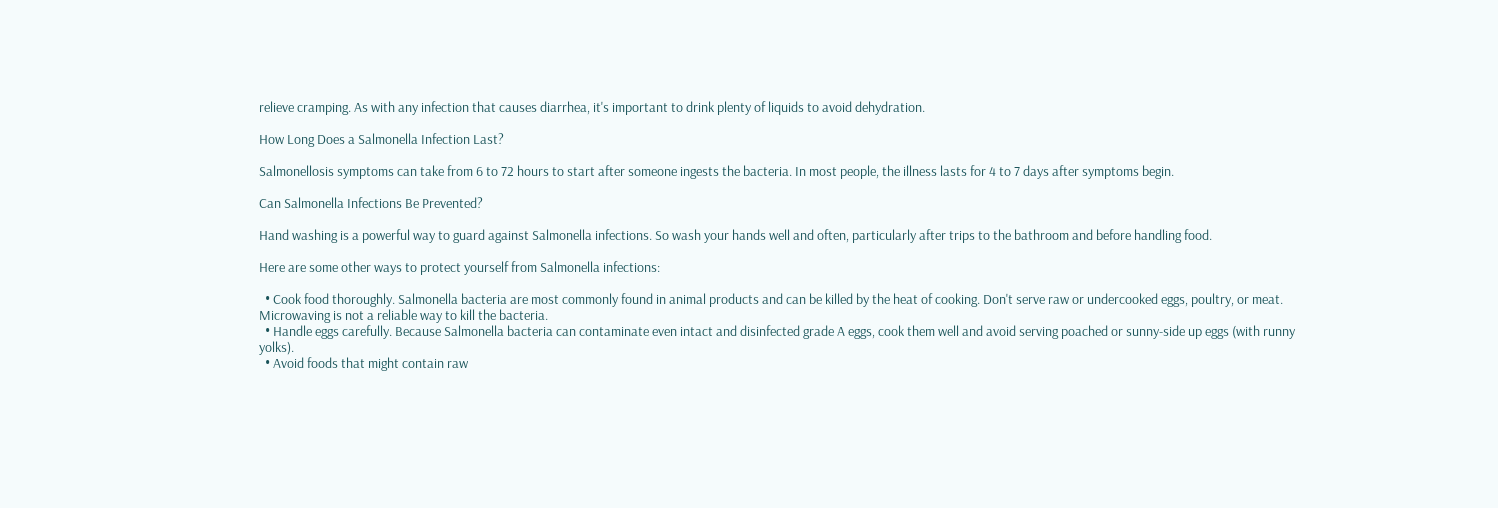relieve cramping. As with any infection that causes diarrhea, it's important to drink plenty of liquids to avoid dehydration.

How Long Does a Salmonella Infection Last?

Salmonellosis symptoms can take from 6 to 72 hours to start after someone ingests the bacteria. In most people, the illness lasts for 4 to 7 days after symptoms begin.

Can Salmonella Infections Be Prevented?

Hand washing is a powerful way to guard against Salmonella infections. So wash your hands well and often, particularly after trips to the bathroom and before handling food.

Here are some other ways to protect yourself from Salmonella infections:

  • Cook food thoroughly. Salmonella bacteria are most commonly found in animal products and can be killed by the heat of cooking. Don't serve raw or undercooked eggs, poultry, or meat. Microwaving is not a reliable way to kill the bacteria.
  • Handle eggs carefully. Because Salmonella bacteria can contaminate even intact and disinfected grade A eggs, cook them well and avoid serving poached or sunny-side up eggs (with runny yolks).
  • Avoid foods that might contain raw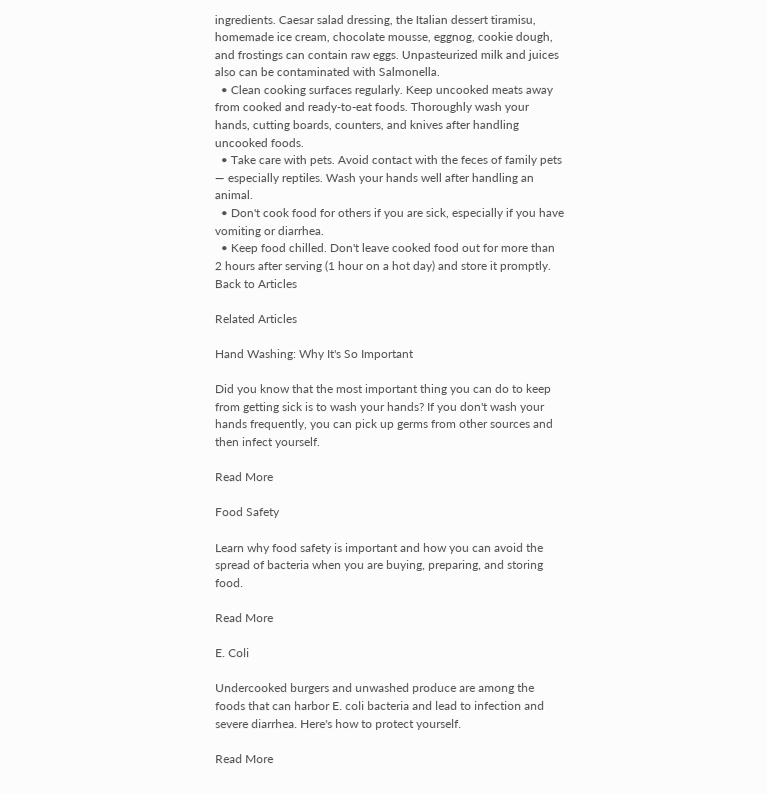ingredients. Caesar salad dressing, the Italian dessert tiramisu, homemade ice cream, chocolate mousse, eggnog, cookie dough, and frostings can contain raw eggs. Unpasteurized milk and juices also can be contaminated with Salmonella.
  • Clean cooking surfaces regularly. Keep uncooked meats away from cooked and ready-to-eat foods. Thoroughly wash your hands, cutting boards, counters, and knives after handling uncooked foods.
  • Take care with pets. Avoid contact with the feces of family pets — especially reptiles. Wash your hands well after handling an animal.
  • Don't cook food for others if you are sick, especially if you have vomiting or diarrhea.
  • Keep food chilled. Don't leave cooked food out for more than 2 hours after serving (1 hour on a hot day) and store it promptly.
Back to Articles

Related Articles

Hand Washing: Why It's So Important

Did you know that the most important thing you can do to keep from getting sick is to wash your hands? If you don't wash your hands frequently, you can pick up germs from other sources and then infect yourself.

Read More

Food Safety

Learn why food safety is important and how you can avoid the spread of bacteria when you are buying, preparing, and storing food.

Read More

E. Coli

Undercooked burgers and unwashed produce are among the foods that can harbor E. coli bacteria and lead to infection and severe diarrhea. Here's how to protect yourself.

Read More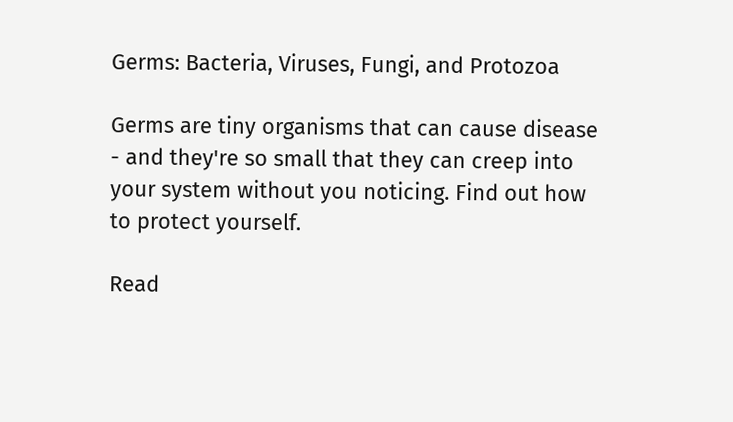Germs: Bacteria, Viruses, Fungi, and Protozoa

Germs are tiny organisms that can cause disease - and they're so small that they can creep into your system without you noticing. Find out how to protect yourself.

Read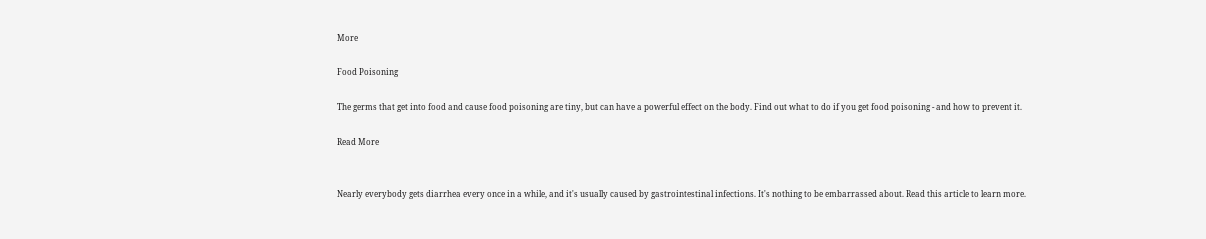More

Food Poisoning

The germs that get into food and cause food poisoning are tiny, but can have a powerful effect on the body. Find out what to do if you get food poisoning - and how to prevent it.

Read More


Nearly everybody gets diarrhea every once in a while, and it's usually caused by gastrointestinal infections. It's nothing to be embarrassed about. Read this article to learn more.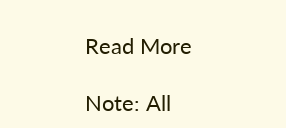Read More

Note: All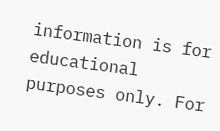information is for educational purposes only. For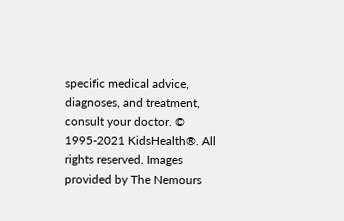specific medical advice, diagnoses, and treatment, consult your doctor. © 1995-2021 KidsHealth®. All rights reserved. Images provided by The Nemours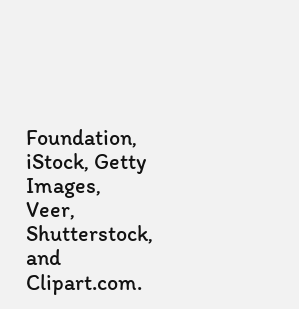Foundation, iStock, Getty Images, Veer, Shutterstock, and Clipart.com.